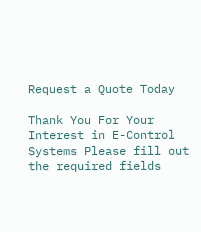Request a Quote Today

Thank You For Your Interest in E-Control Systems Please fill out the required fields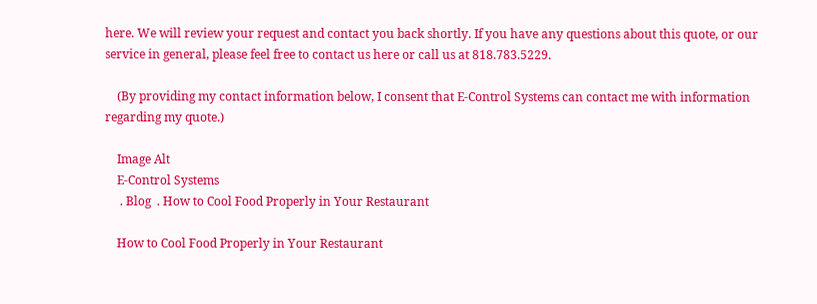here. We will review your request and contact you back shortly. If you have any questions about this quote, or our service in general, please feel free to contact us here or call us at 818.783.5229.

    (By providing my contact information below, I consent that E-Control Systems can contact me with information regarding my quote.)

    Image Alt
    E-Control Systems
     . Blog  . How to Cool Food Properly in Your Restaurant

    How to Cool Food Properly in Your Restaurant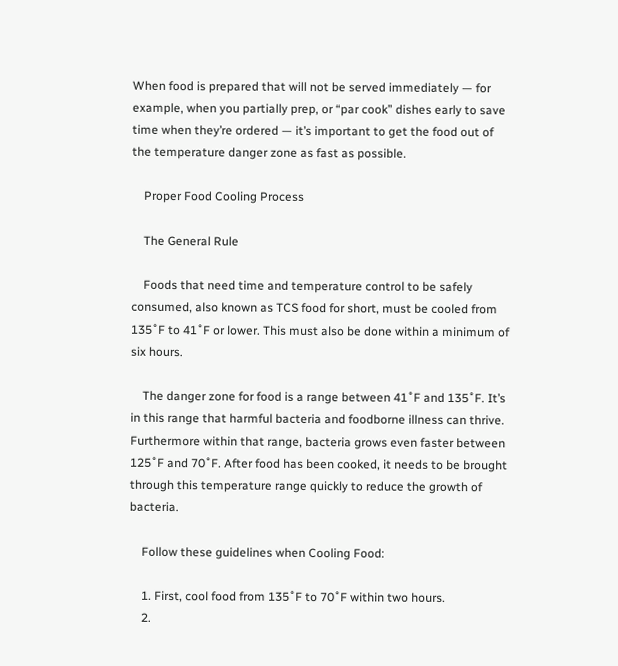When food is prepared that will not be served immediately — for example, when you partially prep, or “par cook” dishes early to save time when they’re ordered — it’s important to get the food out of the temperature danger zone as fast as possible.

    Proper Food Cooling Process

    The General Rule

    Foods that need time and temperature control to be safely consumed, also known as TCS food for short, must be cooled from 135˚F to 41˚F or lower. This must also be done within a minimum of six hours.

    The danger zone for food is a range between 41˚F and 135˚F. It’s in this range that harmful bacteria and foodborne illness can thrive. Furthermore within that range, bacteria grows even faster between 125˚F and 70˚F. After food has been cooked, it needs to be brought through this temperature range quickly to reduce the growth of bacteria.

    Follow these guidelines when Cooling Food:

    1. First, cool food from 135˚F to 70˚F within two hours.
    2.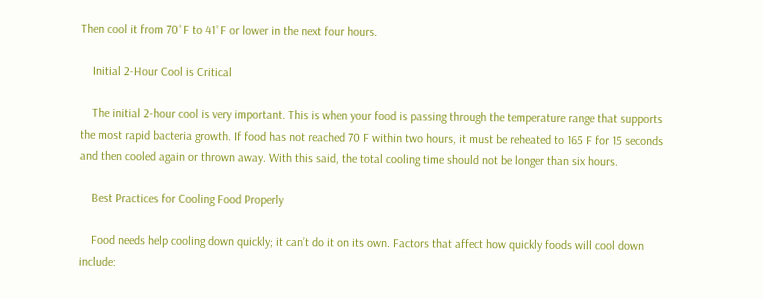Then cool it from 70˚F to 41˚F or lower in the next four hours.

    Initial 2-Hour Cool is Critical

    The initial 2-hour cool is very important. This is when your food is passing through the temperature range that supports the most rapid bacteria growth. If food has not reached 70 F within two hours, it must be reheated to 165 F for 15 seconds and then cooled again or thrown away. With this said, the total cooling time should not be longer than six hours.

    Best Practices for Cooling Food Properly

    Food needs help cooling down quickly; it can’t do it on its own. Factors that affect how quickly foods will cool down include: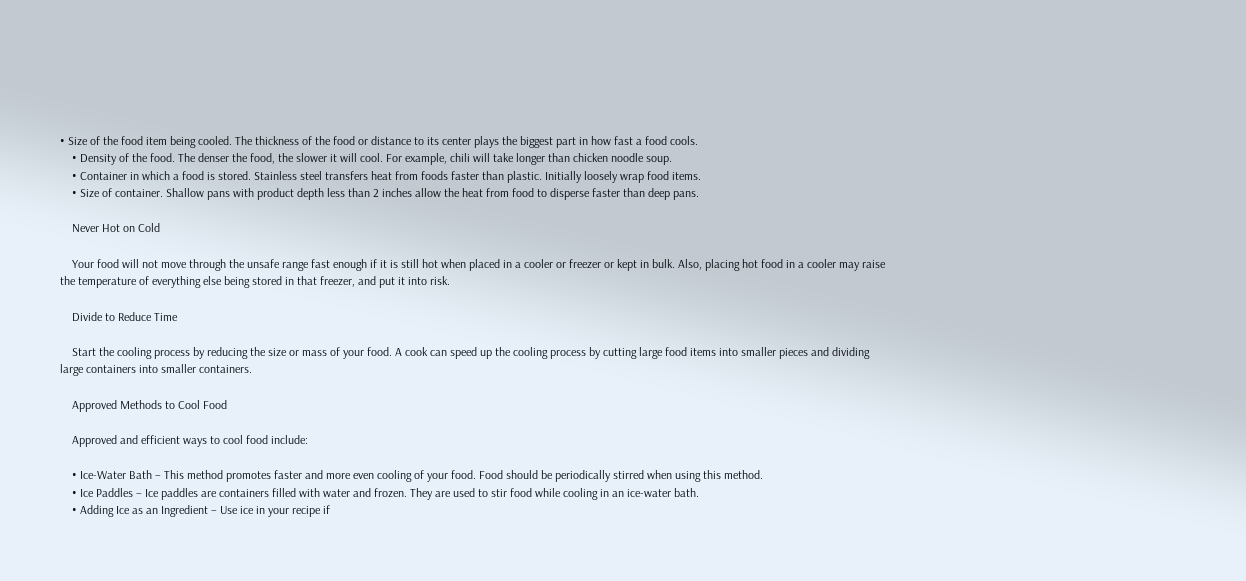• Size of the food item being cooled. The thickness of the food or distance to its center plays the biggest part in how fast a food cools.
    • Density of the food. The denser the food, the slower it will cool. For example, chili will take longer than chicken noodle soup.
    • Container in which a food is stored. Stainless steel transfers heat from foods faster than plastic. Initially loosely wrap food items.
    • Size of container. Shallow pans with product depth less than 2 inches allow the heat from food to disperse faster than deep pans.

    Never Hot on Cold

    Your food will not move through the unsafe range fast enough if it is still hot when placed in a cooler or freezer or kept in bulk. Also, placing hot food in a cooler may raise the temperature of everything else being stored in that freezer, and put it into risk.

    Divide to Reduce Time

    Start the cooling process by reducing the size or mass of your food. A cook can speed up the cooling process by cutting large food items into smaller pieces and dividing large containers into smaller containers.

    Approved Methods to Cool Food

    Approved and efficient ways to cool food include:

    • Ice-Water Bath – This method promotes faster and more even cooling of your food. Food should be periodically stirred when using this method.
    • Ice Paddles – Ice paddles are containers filled with water and frozen. They are used to stir food while cooling in an ice-water bath.
    • Adding Ice as an Ingredient – Use ice in your recipe if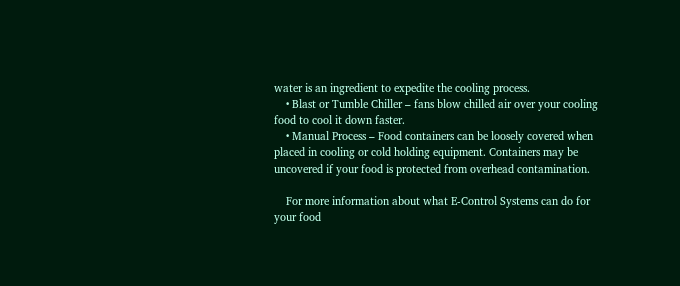water is an ingredient to expedite the cooling process.
    • Blast or Tumble Chiller – fans blow chilled air over your cooling food to cool it down faster.
    • Manual Process – Food containers can be loosely covered when placed in cooling or cold holding equipment. Containers may be uncovered if your food is protected from overhead contamination.

    For more information about what E-Control Systems can do for your food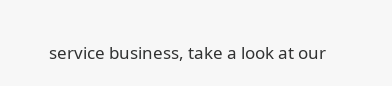service business, take a look at our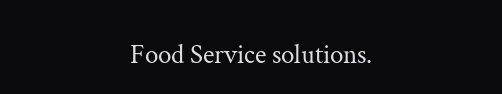Food Service solutions.